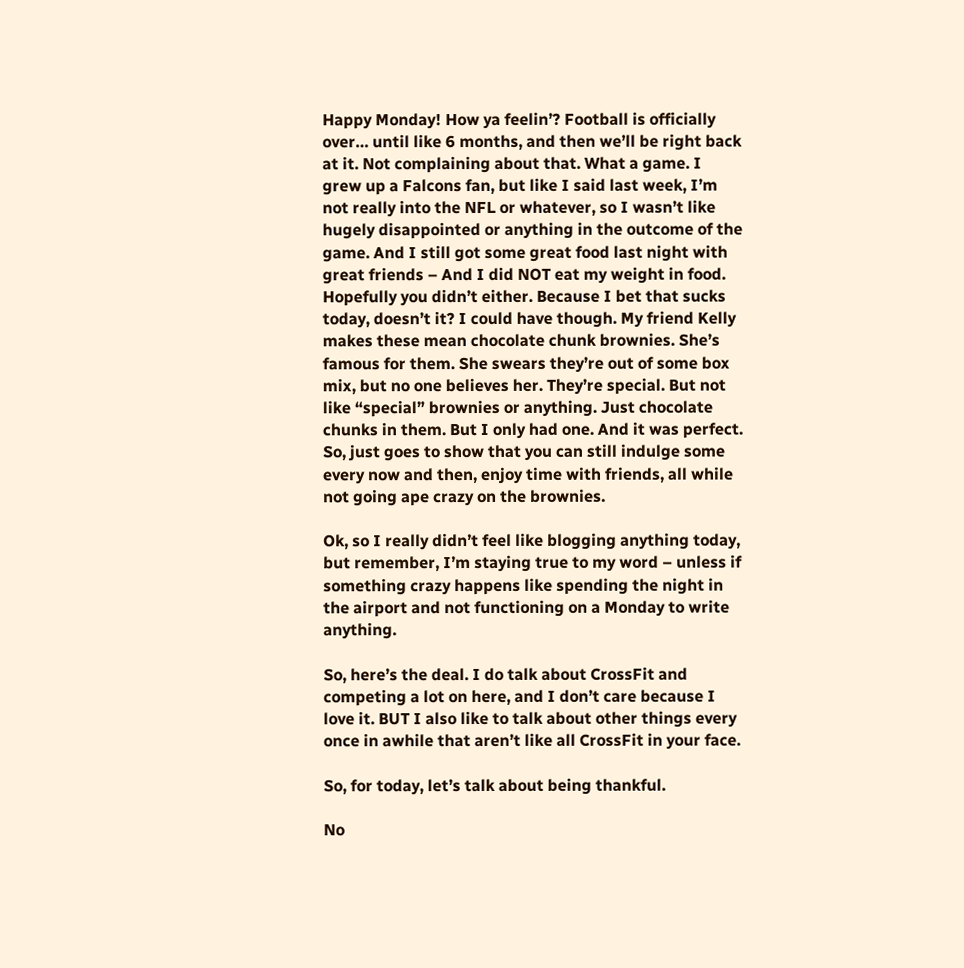Happy Monday! How ya feelin’? Football is officially over… until like 6 months, and then we’ll be right back at it. Not complaining about that. What a game. I grew up a Falcons fan, but like I said last week, I’m not really into the NFL or whatever, so I wasn’t like hugely disappointed or anything in the outcome of the game. And I still got some great food last night with great friends – And I did NOT eat my weight in food. Hopefully you didn’t either. Because I bet that sucks today, doesn’t it? I could have though. My friend Kelly makes these mean chocolate chunk brownies. She’s famous for them. She swears they’re out of some box mix, but no one believes her. They’re special. But not like “special” brownies or anything. Just chocolate chunks in them. But I only had one. And it was perfect. So, just goes to show that you can still indulge some every now and then, enjoy time with friends, all while not going ape crazy on the brownies.

Ok, so I really didn’t feel like blogging anything today, but remember, I’m staying true to my word – unless if something crazy happens like spending the night in the airport and not functioning on a Monday to write anything.

So, here’s the deal. I do talk about CrossFit and competing a lot on here, and I don’t care because I love it. BUT I also like to talk about other things every once in awhile that aren’t like all CrossFit in your face.

So, for today, let’s talk about being thankful.

No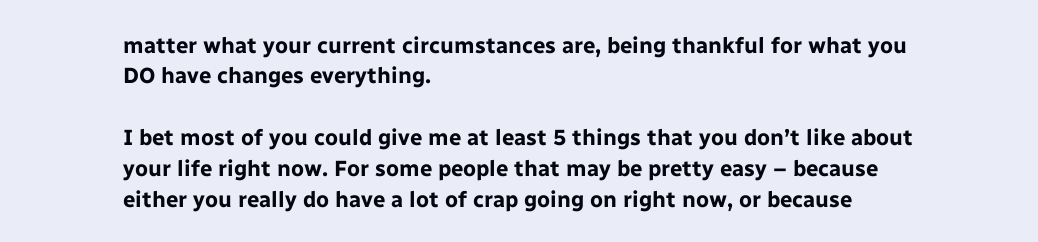matter what your current circumstances are, being thankful for what you DO have changes everything.

I bet most of you could give me at least 5 things that you don’t like about your life right now. For some people that may be pretty easy – because either you really do have a lot of crap going on right now, or because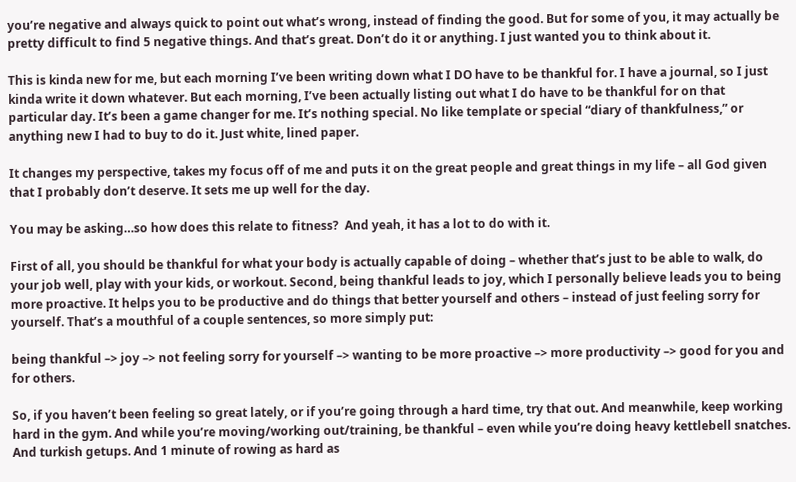you’re negative and always quick to point out what’s wrong, instead of finding the good. But for some of you, it may actually be pretty difficult to find 5 negative things. And that’s great. Don’t do it or anything. I just wanted you to think about it.

This is kinda new for me, but each morning I’ve been writing down what I DO have to be thankful for. I have a journal, so I just kinda write it down whatever. But each morning, I’ve been actually listing out what I do have to be thankful for on that particular day. It’s been a game changer for me. It’s nothing special. No like template or special “diary of thankfulness,” or anything new I had to buy to do it. Just white, lined paper.

It changes my perspective, takes my focus off of me and puts it on the great people and great things in my life – all God given that I probably don’t deserve. It sets me up well for the day.

You may be asking…so how does this relate to fitness?  And yeah, it has a lot to do with it.

First of all, you should be thankful for what your body is actually capable of doing – whether that’s just to be able to walk, do your job well, play with your kids, or workout. Second, being thankful leads to joy, which I personally believe leads you to being more proactive. It helps you to be productive and do things that better yourself and others – instead of just feeling sorry for yourself. That’s a mouthful of a couple sentences, so more simply put:

being thankful –> joy –> not feeling sorry for yourself –> wanting to be more proactive –> more productivity –> good for you and for others.

So, if you haven’t been feeling so great lately, or if you’re going through a hard time, try that out. And meanwhile, keep working hard in the gym. And while you’re moving/working out/training, be thankful – even while you’re doing heavy kettlebell snatches. And turkish getups. And 1 minute of rowing as hard as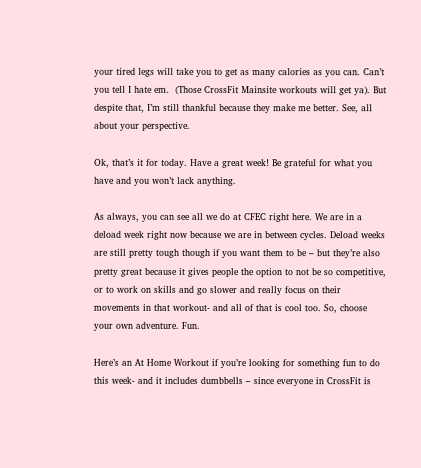your tired legs will take you to get as many calories as you can. Can’t you tell I hate em.  (Those CrossFit Mainsite workouts will get ya). But despite that, I’m still thankful because they make me better. See, all about your perspective.

Ok, that’s it for today. Have a great week! Be grateful for what you have and you won’t lack anything.

As always, you can see all we do at CFEC right here. We are in a deload week right now because we are in between cycles. Deload weeks are still pretty tough though if you want them to be – but they’re also pretty great because it gives people the option to not be so competitive, or to work on skills and go slower and really focus on their movements in that workout- and all of that is cool too. So, choose your own adventure. Fun.

Here’s an At Home Workout if you’re looking for something fun to do this week- and it includes dumbbells – since everyone in CrossFit is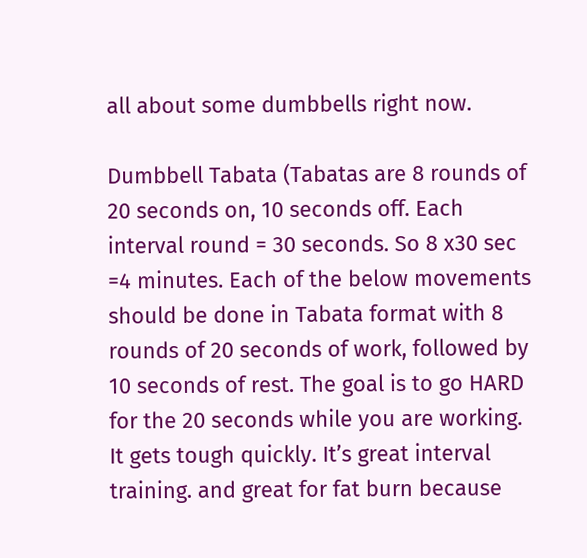all about some dumbbells right now.

Dumbbell Tabata (Tabatas are 8 rounds of 20 seconds on, 10 seconds off. Each interval round = 30 seconds. So 8 x30 sec =4 minutes. Each of the below movements should be done in Tabata format with 8 rounds of 20 seconds of work, followed by 10 seconds of rest. The goal is to go HARD for the 20 seconds while you are working. It gets tough quickly. It’s great interval training. and great for fat burn because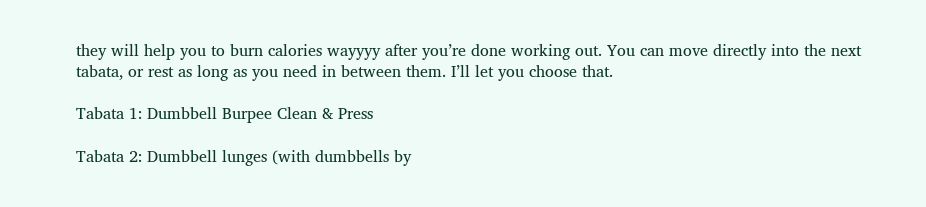they will help you to burn calories wayyyy after you’re done working out. You can move directly into the next tabata, or rest as long as you need in between them. I’ll let you choose that.

Tabata 1: Dumbbell Burpee Clean & Press

Tabata 2: Dumbbell lunges (with dumbbells by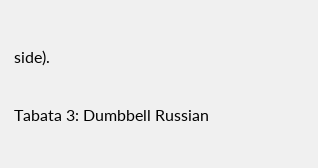side).

Tabata 3: Dumbbell Russian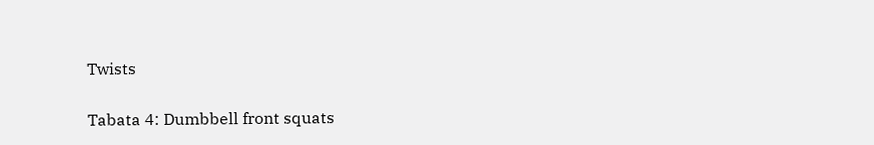Twists

Tabata 4: Dumbbell front squats